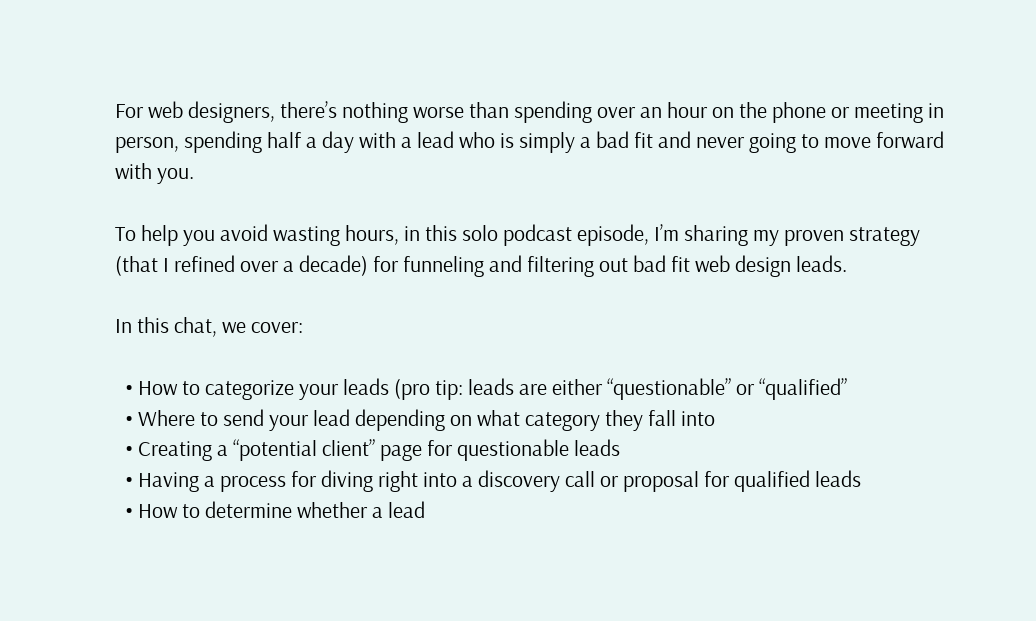For web designers, there’s nothing worse than spending over an hour on the phone or meeting in person, spending half a day with a lead who is simply a bad fit and never going to move forward with you.

To help you avoid wasting hours, in this solo podcast episode, I’m sharing my proven strategy (that I refined over a decade) for funneling and filtering out bad fit web design leads.

In this chat, we cover:

  • How to categorize your leads (pro tip: leads are either “questionable” or “qualified”
  • Where to send your lead depending on what category they fall into
  • Creating a “potential client” page for questionable leads
  • Having a process for diving right into a discovery call or proposal for qualified leads
  • How to determine whether a lead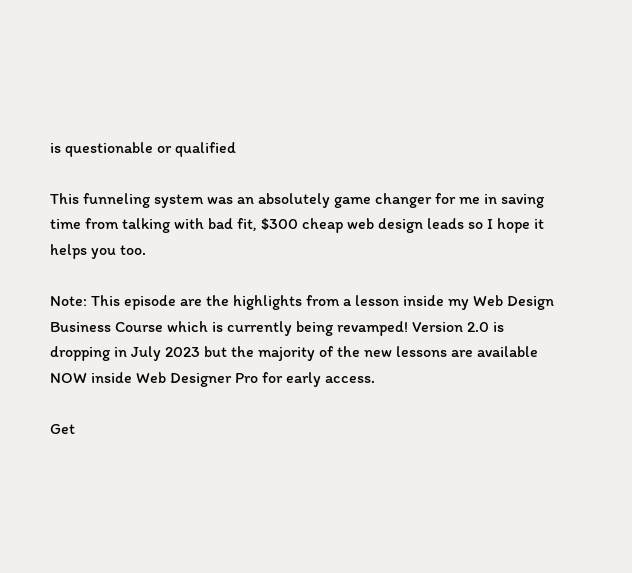is questionable or qualified

This funneling system was an absolutely game changer for me in saving time from talking with bad fit, $300 cheap web design leads so I hope it helps you too.

Note: This episode are the highlights from a lesson inside my Web Design Business Course which is currently being revamped! Version 2.0 is dropping in July 2023 but the majority of the new lessons are available NOW inside Web Designer Pro for early access.

Get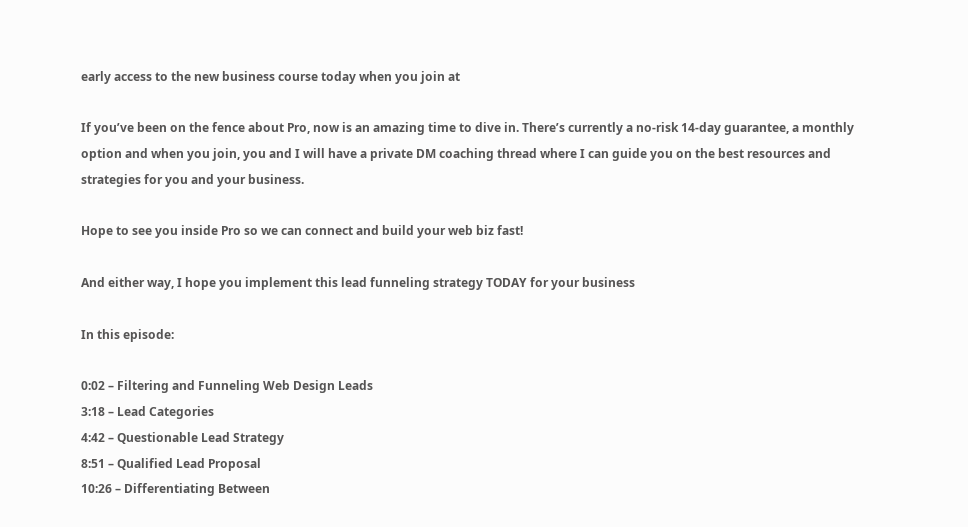early access to the new business course today when you join at

If you’ve been on the fence about Pro, now is an amazing time to dive in. There’s currently a no-risk 14-day guarantee, a monthly option and when you join, you and I will have a private DM coaching thread where I can guide you on the best resources and strategies for you and your business.

Hope to see you inside Pro so we can connect and build your web biz fast!

And either way, I hope you implement this lead funneling strategy TODAY for your business

In this episode:

0:02 – Filtering and Funneling Web Design Leads
3:18 – Lead Categories
4:42 – Questionable Lead Strategy
8:51 – Qualified Lead Proposal
10:26 – Differentiating Between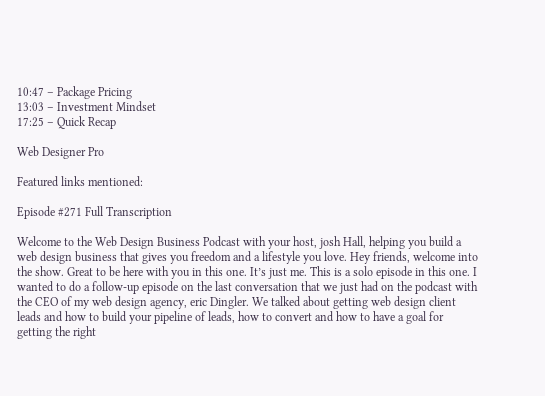10:47 – Package Pricing
13:03 – Investment Mindset
17:25 – Quick Recap

Web Designer Pro

Featured links mentioned:

Episode #271 Full Transcription

Welcome to the Web Design Business Podcast with your host, josh Hall, helping you build a web design business that gives you freedom and a lifestyle you love. Hey friends, welcome into the show. Great to be here with you in this one. It’s just me. This is a solo episode in this one. I wanted to do a follow-up episode on the last conversation that we just had on the podcast with the CEO of my web design agency, eric Dingler. We talked about getting web design client leads and how to build your pipeline of leads, how to convert and how to have a goal for getting the right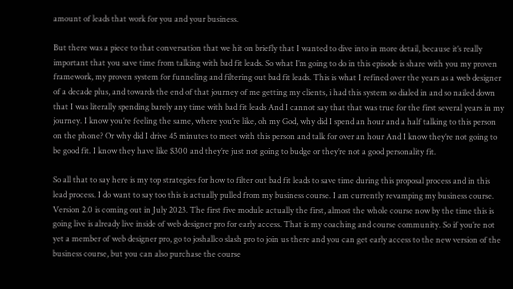amount of leads that work for you and your business.

But there was a piece to that conversation that we hit on briefly that I wanted to dive into in more detail, because it’s really important that you save time from talking with bad fit leads. So what I’m going to do in this episode is share with you my proven framework, my proven system for funneling and filtering out bad fit leads. This is what I refined over the years as a web designer of a decade plus, and towards the end of that journey of me getting my clients, i had this system so dialed in and so nailed down that I was literally spending barely any time with bad fit leads And I cannot say that that was true for the first several years in my journey. I know you’re feeling the same, where you’re like, oh my God, why did I spend an hour and a half talking to this person on the phone? Or why did I drive 45 minutes to meet with this person and talk for over an hour And I know they’re not going to be good fit. I know they have like $300 and they’re just not going to budge or they’re not a good personality fit.

So all that to say here is my top strategies for how to filter out bad fit leads to save time during this proposal process and in this lead process. I do want to say too this is actually pulled from my business course. I am currently revamping my business course. Version 2.0 is coming out in July 2023. The first five module actually the first, almost the whole course now by the time this is going live is already live inside of web designer pro for early access. That is my coaching and course community. So if you’re not yet a member of web designer pro, go to joshallco slash pro to join us there and you can get early access to the new version of the business course, but you can also purchase the course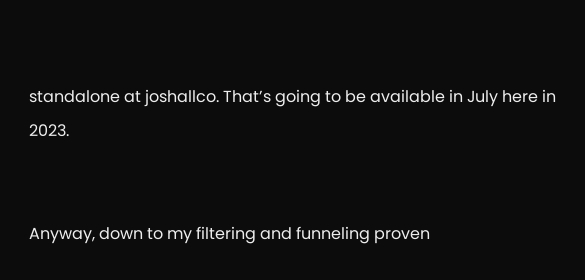standalone at joshallco. That’s going to be available in July here in 2023.


Anyway, down to my filtering and funneling proven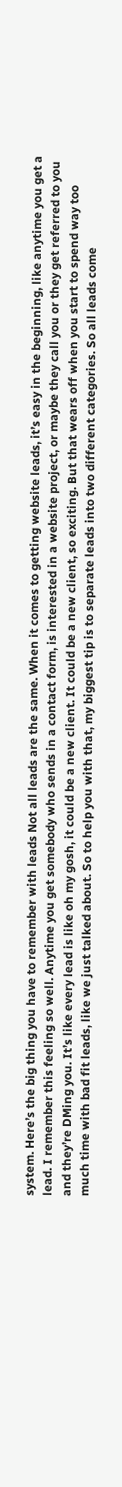system. Here’s the big thing you have to remember with leads Not all leads are the same. When it comes to getting website leads, it’s easy in the beginning, like anytime you get a lead. I remember this feeling so well. Anytime you get somebody who sends in a contact form, is interested in a website project, or maybe they call you or they get referred to you and they’re DMing you. It’s like every lead is like oh my gosh, it could be a new client. It could be a new client, so exciting. But that wears off when you start to spend way too much time with bad fit leads, like we just talked about. So to help you with that, my biggest tip is to separate leads into two different categories. So all leads come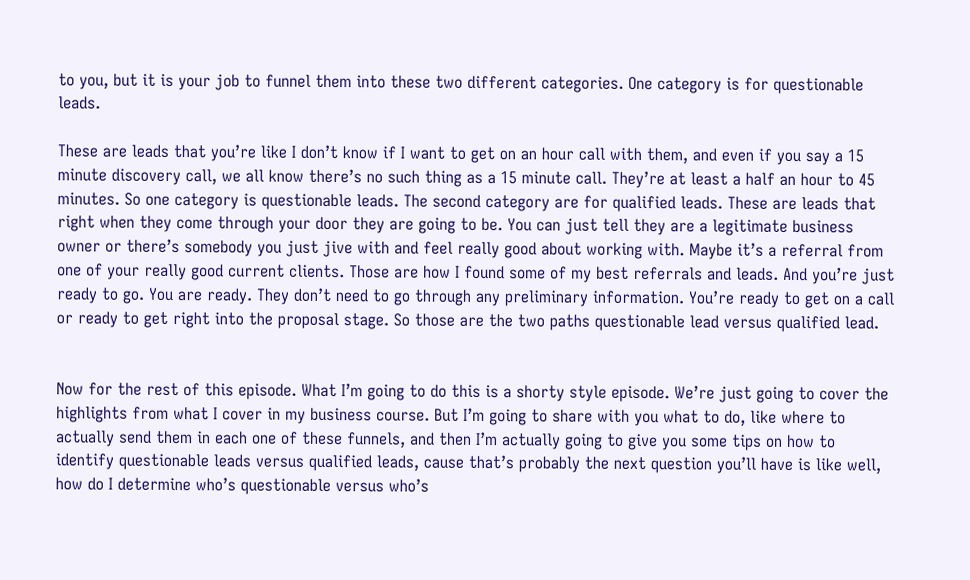to you, but it is your job to funnel them into these two different categories. One category is for questionable leads.

These are leads that you’re like I don’t know if I want to get on an hour call with them, and even if you say a 15 minute discovery call, we all know there’s no such thing as a 15 minute call. They’re at least a half an hour to 45 minutes. So one category is questionable leads. The second category are for qualified leads. These are leads that right when they come through your door they are going to be. You can just tell they are a legitimate business owner or there’s somebody you just jive with and feel really good about working with. Maybe it’s a referral from one of your really good current clients. Those are how I found some of my best referrals and leads. And you’re just ready to go. You are ready. They don’t need to go through any preliminary information. You’re ready to get on a call or ready to get right into the proposal stage. So those are the two paths questionable lead versus qualified lead.


Now for the rest of this episode. What I’m going to do this is a shorty style episode. We’re just going to cover the highlights from what I cover in my business course. But I’m going to share with you what to do, like where to actually send them in each one of these funnels, and then I’m actually going to give you some tips on how to identify questionable leads versus qualified leads, cause that’s probably the next question you’ll have is like well, how do I determine who’s questionable versus who’s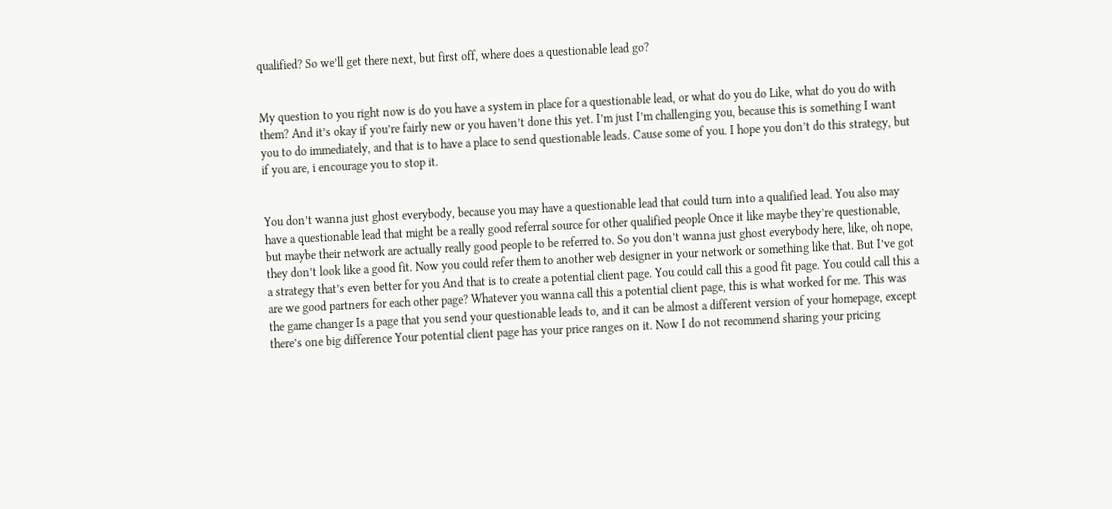qualified? So we’ll get there next, but first off, where does a questionable lead go?


My question to you right now is do you have a system in place for a questionable lead, or what do you do Like, what do you do with them? And it’s okay if you’re fairly new or you haven’t done this yet. I’m just I’m challenging you, because this is something I want you to do immediately, and that is to have a place to send questionable leads. Cause some of you. I hope you don’t do this strategy, but if you are, i encourage you to stop it.


You don’t wanna just ghost everybody, because you may have a questionable lead that could turn into a qualified lead. You also may have a questionable lead that might be a really good referral source for other qualified people Once it like maybe they’re questionable, but maybe their network are actually really good people to be referred to. So you don’t wanna just ghost everybody here, like, oh nope, they don’t look like a good fit. Now you could refer them to another web designer in your network or something like that. But I’ve got a strategy that’s even better for you And that is to create a potential client page. You could call this a good fit page. You could call this a are we good partners for each other page? Whatever you wanna call this a potential client page, this is what worked for me. This was the game changer Is a page that you send your questionable leads to, and it can be almost a different version of your homepage, except there’s one big difference Your potential client page has your price ranges on it. Now I do not recommend sharing your pricing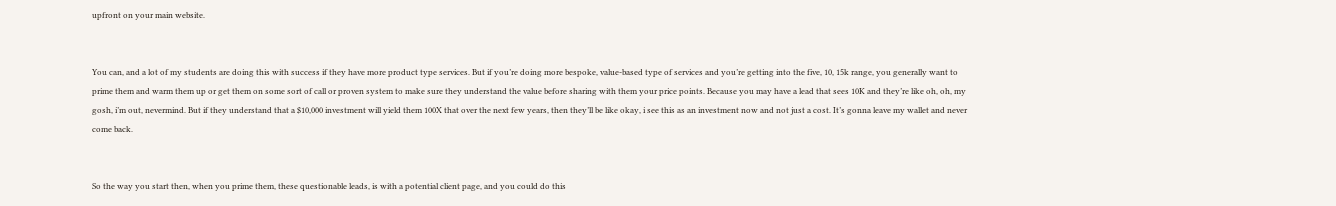upfront on your main website.


You can, and a lot of my students are doing this with success if they have more product type services. But if you’re doing more bespoke, value-based type of services and you’re getting into the five, 10, 15k range, you generally want to prime them and warm them up or get them on some sort of call or proven system to make sure they understand the value before sharing with them your price points. Because you may have a lead that sees 10K and they’re like oh, oh, my gosh, i’m out, nevermind. But if they understand that a $10,000 investment will yield them 100X that over the next few years, then they’ll be like okay, i see this as an investment now and not just a cost. It’s gonna leave my wallet and never come back.


So the way you start then, when you prime them, these questionable leads, is with a potential client page, and you could do this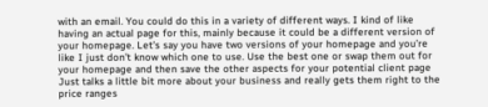with an email. You could do this in a variety of different ways. I kind of like having an actual page for this, mainly because it could be a different version of your homepage. Let’s say you have two versions of your homepage and you’re like I just don’t know which one to use. Use the best one or swap them out for your homepage and then save the other aspects for your potential client page Just talks a little bit more about your business and really gets them right to the price ranges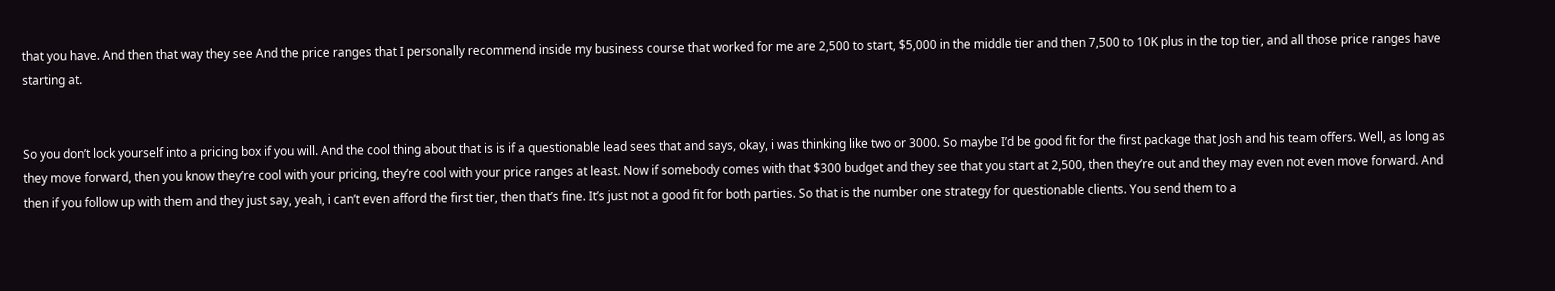that you have. And then that way they see And the price ranges that I personally recommend inside my business course that worked for me are 2,500 to start, $5,000 in the middle tier and then 7,500 to 10K plus in the top tier, and all those price ranges have starting at.


So you don’t lock yourself into a pricing box if you will. And the cool thing about that is is if a questionable lead sees that and says, okay, i was thinking like two or 3000. So maybe I’d be good fit for the first package that Josh and his team offers. Well, as long as they move forward, then you know they’re cool with your pricing, they’re cool with your price ranges at least. Now if somebody comes with that $300 budget and they see that you start at 2,500, then they’re out and they may even not even move forward. And then if you follow up with them and they just say, yeah, i can’t even afford the first tier, then that’s fine. It’s just not a good fit for both parties. So that is the number one strategy for questionable clients. You send them to a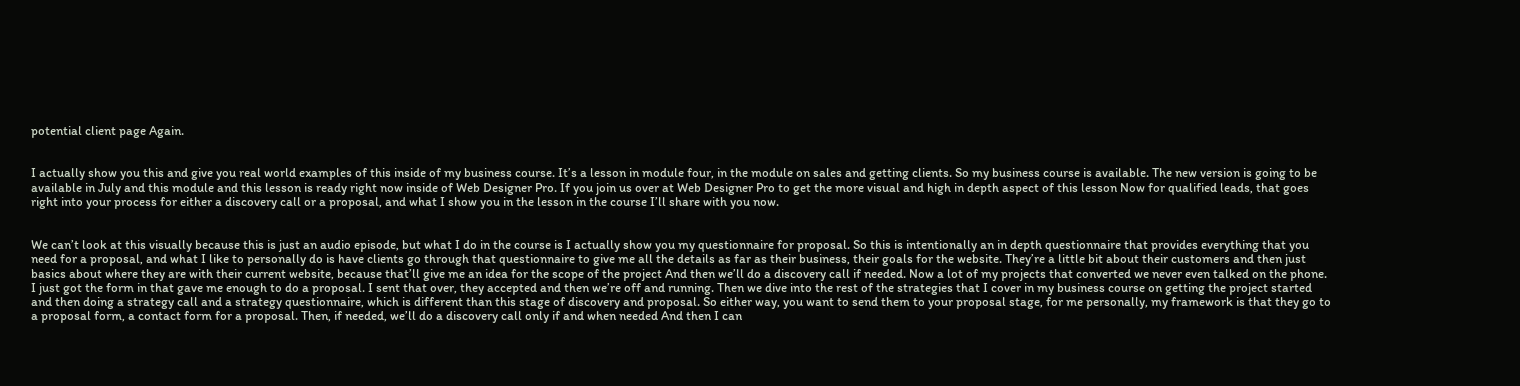potential client page Again.


I actually show you this and give you real world examples of this inside of my business course. It’s a lesson in module four, in the module on sales and getting clients. So my business course is available. The new version is going to be available in July and this module and this lesson is ready right now inside of Web Designer Pro. If you join us over at Web Designer Pro to get the more visual and high in depth aspect of this lesson Now for qualified leads, that goes right into your process for either a discovery call or a proposal, and what I show you in the lesson in the course I’ll share with you now.


We can’t look at this visually because this is just an audio episode, but what I do in the course is I actually show you my questionnaire for proposal. So this is intentionally an in depth questionnaire that provides everything that you need for a proposal, and what I like to personally do is have clients go through that questionnaire to give me all the details as far as their business, their goals for the website. They’re a little bit about their customers and then just basics about where they are with their current website, because that’ll give me an idea for the scope of the project And then we’ll do a discovery call if needed. Now a lot of my projects that converted we never even talked on the phone. I just got the form in that gave me enough to do a proposal. I sent that over, they accepted and then we’re off and running. Then we dive into the rest of the strategies that I cover in my business course on getting the project started and then doing a strategy call and a strategy questionnaire, which is different than this stage of discovery and proposal. So either way, you want to send them to your proposal stage, for me personally, my framework is that they go to a proposal form, a contact form for a proposal. Then, if needed, we’ll do a discovery call only if and when needed And then I can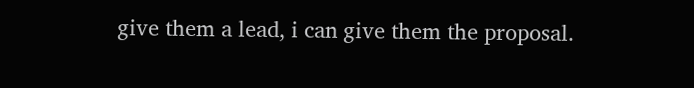give them a lead, i can give them the proposal.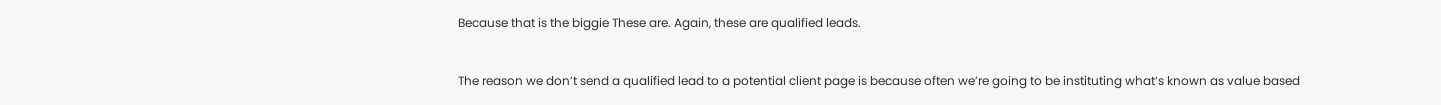Because that is the biggie These are. Again, these are qualified leads.


The reason we don’t send a qualified lead to a potential client page is because often we’re going to be instituting what’s known as value based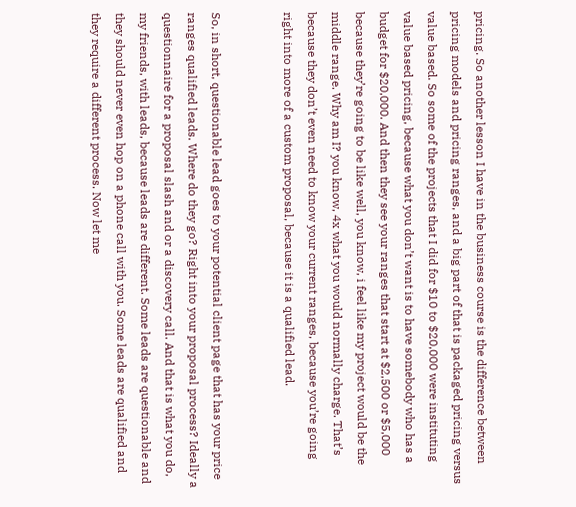pricing. So another lesson I have in the business course is the difference between pricing models and pricing ranges, and a big part of that is packaged pricing versus value based. So some of the projects that I did for $10 to $20,000 were instituting value based pricing, because what you don’t want is to have somebody who has a budget for $20,000. And then they see your ranges that start at $2,500 or $5,000 because they’re going to be like well, you know, i feel like my project would be the middle range. Why am I? you know, 4x what you would normally charge. That’s because they don’t even need to know your current ranges, because you’re going right into more of a custom proposal, because it is a qualified lead.


So, in short, questionable lead goes to your potential client page that has your price ranges qualified leads. Where do they go? Right into your proposal process? Ideally a questionnaire for a proposal slash and or a discovery call. And that is what you do, my friends, with leads, because leads are different. Some leads are questionable and they should never even hop on a phone call with you. Some leads are qualified and they require a different process. Now let me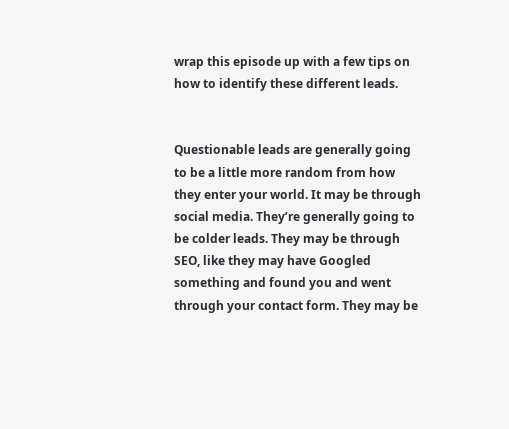wrap this episode up with a few tips on how to identify these different leads.


Questionable leads are generally going to be a little more random from how they enter your world. It may be through social media. They’re generally going to be colder leads. They may be through SEO, like they may have Googled something and found you and went through your contact form. They may be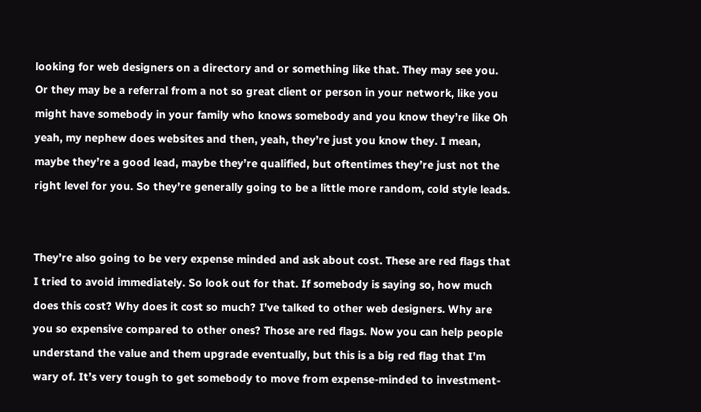looking for web designers on a directory and or something like that. They may see you. Or they may be a referral from a not so great client or person in your network, like you might have somebody in your family who knows somebody and you know they’re like Oh yeah, my nephew does websites and then, yeah, they’re just you know they. I mean, maybe they’re a good lead, maybe they’re qualified, but oftentimes they’re just not the right level for you. So they’re generally going to be a little more random, cold style leads.


They’re also going to be very expense minded and ask about cost. These are red flags that I tried to avoid immediately. So look out for that. If somebody is saying so, how much does this cost? Why does it cost so much? I’ve talked to other web designers. Why are you so expensive compared to other ones? Those are red flags. Now you can help people understand the value and them upgrade eventually, but this is a big red flag that I’m wary of. It’s very tough to get somebody to move from expense-minded to investment-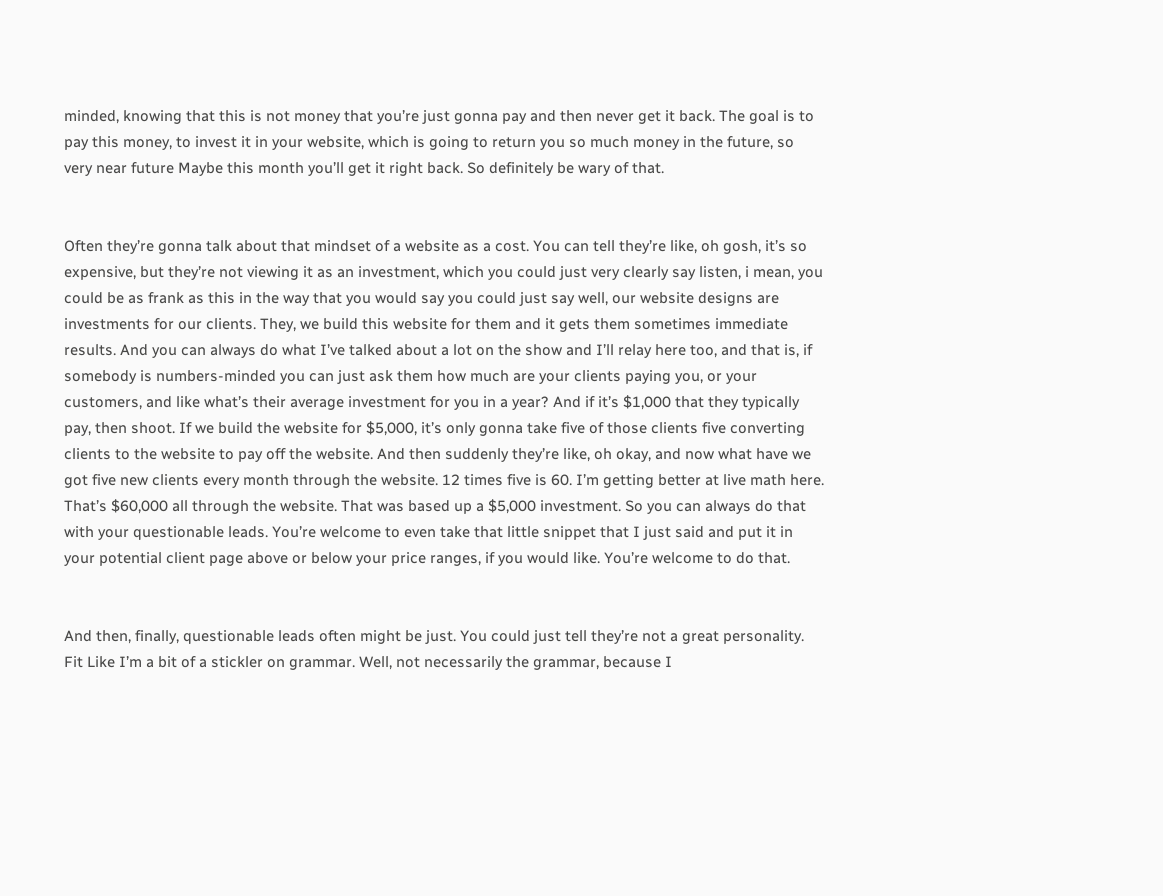minded, knowing that this is not money that you’re just gonna pay and then never get it back. The goal is to pay this money, to invest it in your website, which is going to return you so much money in the future, so very near future Maybe this month you’ll get it right back. So definitely be wary of that.


Often they’re gonna talk about that mindset of a website as a cost. You can tell they’re like, oh gosh, it’s so expensive, but they’re not viewing it as an investment, which you could just very clearly say listen, i mean, you could be as frank as this in the way that you would say you could just say well, our website designs are investments for our clients. They, we build this website for them and it gets them sometimes immediate results. And you can always do what I’ve talked about a lot on the show and I’ll relay here too, and that is, if somebody is numbers-minded you can just ask them how much are your clients paying you, or your customers, and like what’s their average investment for you in a year? And if it’s $1,000 that they typically pay, then shoot. If we build the website for $5,000, it’s only gonna take five of those clients five converting clients to the website to pay off the website. And then suddenly they’re like, oh okay, and now what have we got five new clients every month through the website. 12 times five is 60. I’m getting better at live math here. That’s $60,000 all through the website. That was based up a $5,000 investment. So you can always do that with your questionable leads. You’re welcome to even take that little snippet that I just said and put it in your potential client page above or below your price ranges, if you would like. You’re welcome to do that.


And then, finally, questionable leads often might be just. You could just tell they’re not a great personality. Fit Like I’m a bit of a stickler on grammar. Well, not necessarily the grammar, because I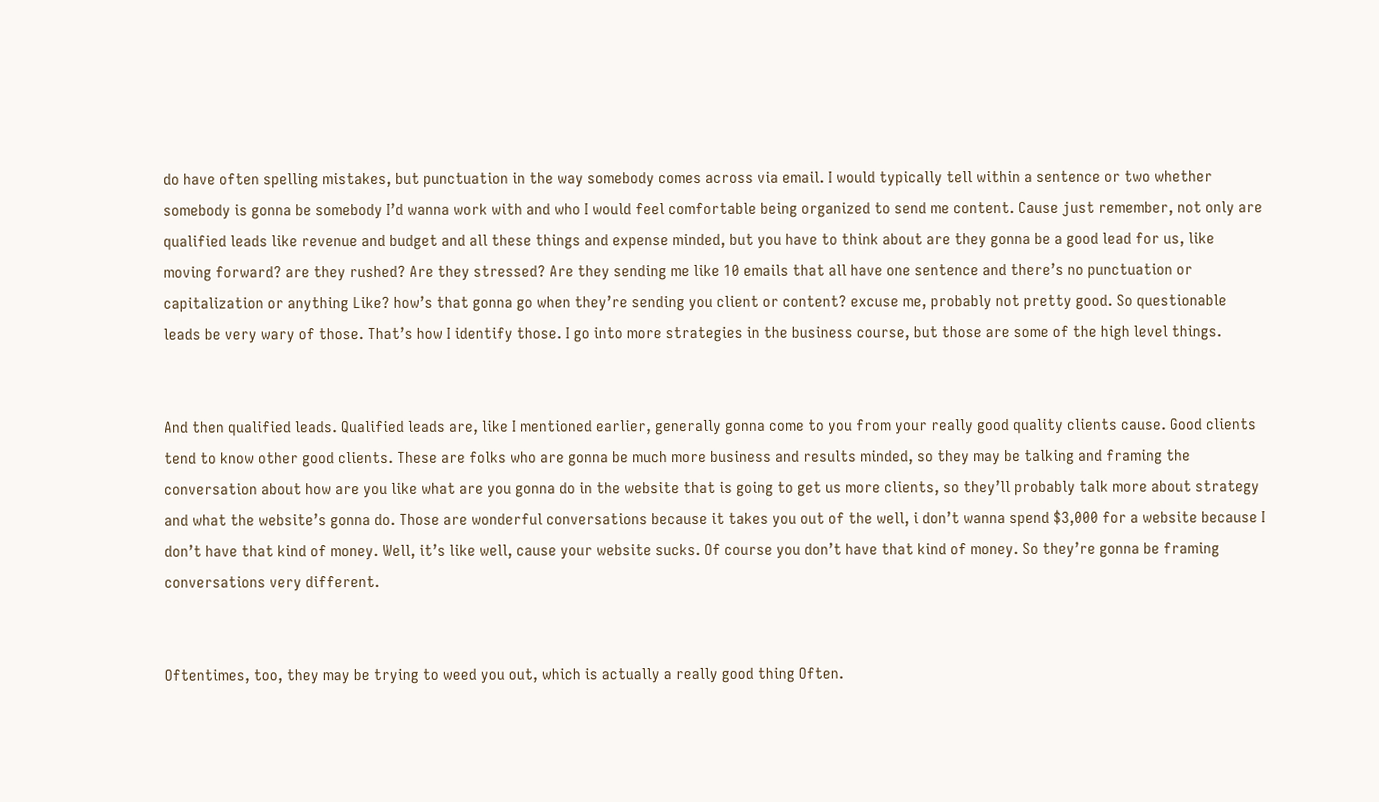do have often spelling mistakes, but punctuation in the way somebody comes across via email. I would typically tell within a sentence or two whether somebody is gonna be somebody I’d wanna work with and who I would feel comfortable being organized to send me content. Cause just remember, not only are qualified leads like revenue and budget and all these things and expense minded, but you have to think about are they gonna be a good lead for us, like moving forward? are they rushed? Are they stressed? Are they sending me like 10 emails that all have one sentence and there’s no punctuation or capitalization or anything Like? how’s that gonna go when they’re sending you client or content? excuse me, probably not pretty good. So questionable leads be very wary of those. That’s how I identify those. I go into more strategies in the business course, but those are some of the high level things.


And then qualified leads. Qualified leads are, like I mentioned earlier, generally gonna come to you from your really good quality clients cause. Good clients tend to know other good clients. These are folks who are gonna be much more business and results minded, so they may be talking and framing the conversation about how are you like what are you gonna do in the website that is going to get us more clients, so they’ll probably talk more about strategy and what the website’s gonna do. Those are wonderful conversations because it takes you out of the well, i don’t wanna spend $3,000 for a website because I don’t have that kind of money. Well, it’s like well, cause your website sucks. Of course you don’t have that kind of money. So they’re gonna be framing conversations very different.


Oftentimes, too, they may be trying to weed you out, which is actually a really good thing Often.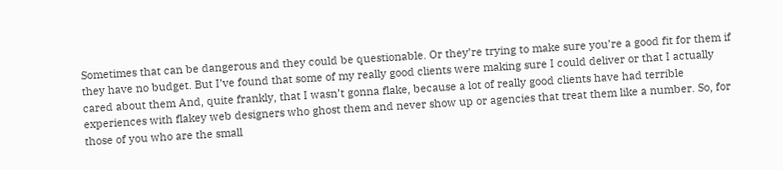Sometimes that can be dangerous and they could be questionable. Or they’re trying to make sure you’re a good fit for them if they have no budget. But I’ve found that some of my really good clients were making sure I could deliver or that I actually cared about them And, quite frankly, that I wasn’t gonna flake, because a lot of really good clients have had terrible experiences with flakey web designers who ghost them and never show up or agencies that treat them like a number. So, for those of you who are the small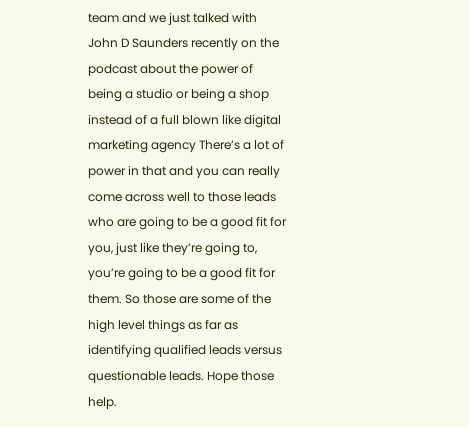team and we just talked with John D Saunders recently on the podcast about the power of being a studio or being a shop instead of a full blown like digital marketing agency There’s a lot of power in that and you can really come across well to those leads who are going to be a good fit for you, just like they’re going to, you’re going to be a good fit for them. So those are some of the high level things as far as identifying qualified leads versus questionable leads. Hope those help.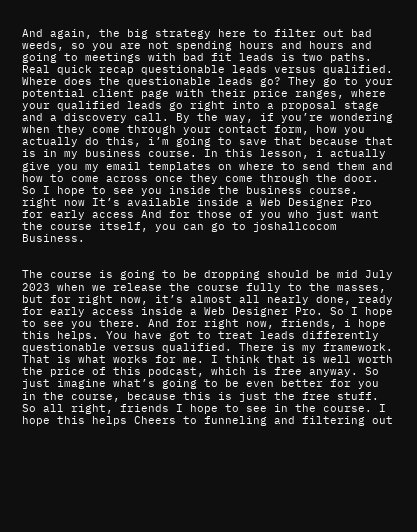And again, the big strategy here to filter out bad weeds, so you are not spending hours and hours and going to meetings with bad fit leads is two paths. Real quick recap questionable leads versus qualified. Where does the questionable leads go? They go to your potential client page with their price ranges, where your qualified leads go right into a proposal stage and a discovery call. By the way, if you’re wondering when they come through your contact form, how you actually do this, i’m going to save that because that is in my business course. In this lesson, i actually give you my email templates on where to send them and how to come across once they come through the door. So I hope to see you inside the business course. right now It’s available inside a Web Designer Pro for early access And for those of you who just want the course itself, you can go to joshallcocom Business.


The course is going to be dropping should be mid July 2023 when we release the course fully to the masses, but for right now, it’s almost all nearly done, ready for early access inside a Web Designer Pro. So I hope to see you there. And for right now, friends, i hope this helps. You have got to treat leads differently questionable versus qualified. There is my framework. That is what works for me. I think that is well worth the price of this podcast, which is free anyway. So just imagine what’s going to be even better for you in the course, because this is just the free stuff. So all right, friends I hope to see in the course. I hope this helps Cheers to funneling and filtering out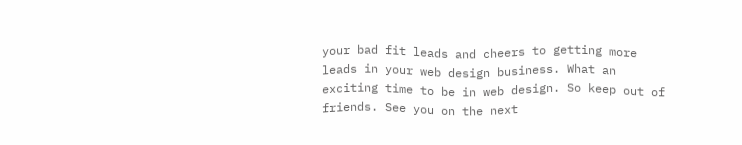your bad fit leads and cheers to getting more leads in your web design business. What an exciting time to be in web design. So keep out of friends. See you on the next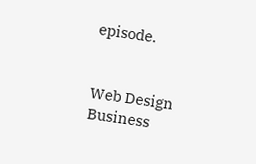episode.


Web Design Business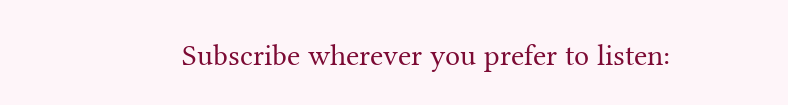Subscribe wherever you prefer to listen: